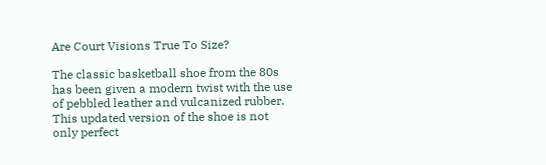Are Court Visions True To Size?

The classic basketball shoe from the 80s has been given a modern twist with the use of pebbled leather and vulcanized rubber. This updated version of the shoe is not only perfect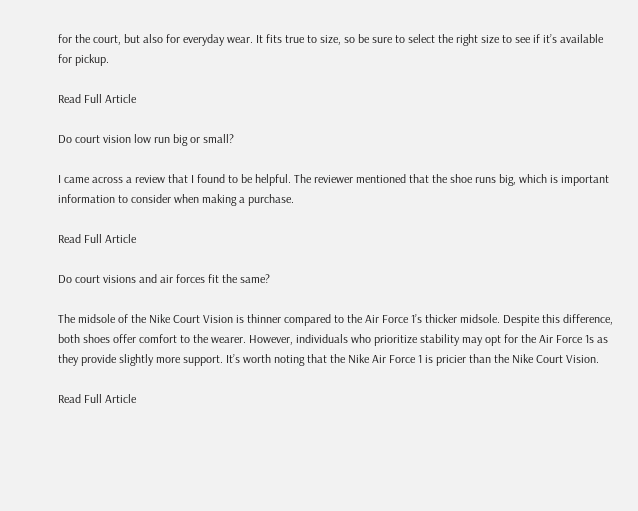for the court, but also for everyday wear. It fits true to size, so be sure to select the right size to see if it’s available for pickup.

Read Full Article

Do court vision low run big or small?

I came across a review that I found to be helpful. The reviewer mentioned that the shoe runs big, which is important information to consider when making a purchase.

Read Full Article

Do court visions and air forces fit the same?

The midsole of the Nike Court Vision is thinner compared to the Air Force 1’s thicker midsole. Despite this difference, both shoes offer comfort to the wearer. However, individuals who prioritize stability may opt for the Air Force 1s as they provide slightly more support. It’s worth noting that the Nike Air Force 1 is pricier than the Nike Court Vision.

Read Full Article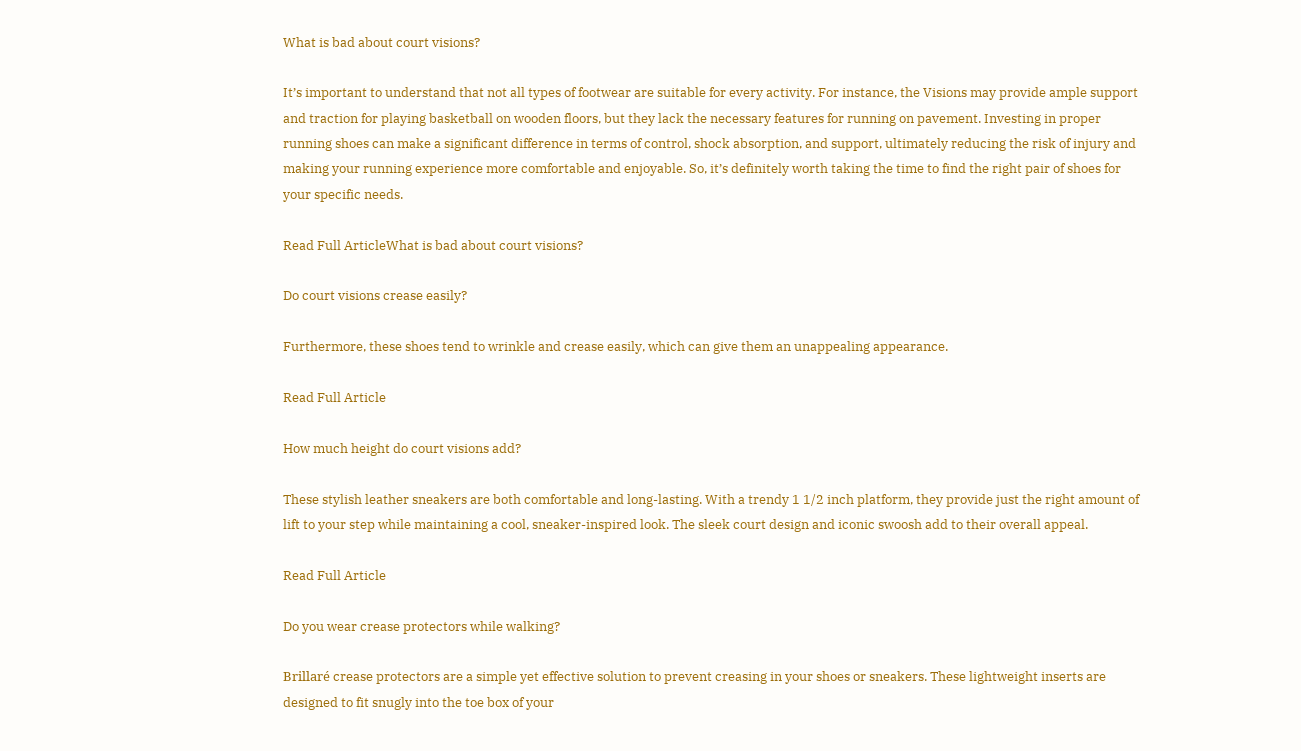What is bad about court visions?

It’s important to understand that not all types of footwear are suitable for every activity. For instance, the Visions may provide ample support and traction for playing basketball on wooden floors, but they lack the necessary features for running on pavement. Investing in proper running shoes can make a significant difference in terms of control, shock absorption, and support, ultimately reducing the risk of injury and making your running experience more comfortable and enjoyable. So, it’s definitely worth taking the time to find the right pair of shoes for your specific needs.

Read Full ArticleWhat is bad about court visions?

Do court visions crease easily?

Furthermore, these shoes tend to wrinkle and crease easily, which can give them an unappealing appearance.

Read Full Article

How much height do court visions add?

These stylish leather sneakers are both comfortable and long-lasting. With a trendy 1 1/2 inch platform, they provide just the right amount of lift to your step while maintaining a cool, sneaker-inspired look. The sleek court design and iconic swoosh add to their overall appeal.

Read Full Article

Do you wear crease protectors while walking?

Brillaré crease protectors are a simple yet effective solution to prevent creasing in your shoes or sneakers. These lightweight inserts are designed to fit snugly into the toe box of your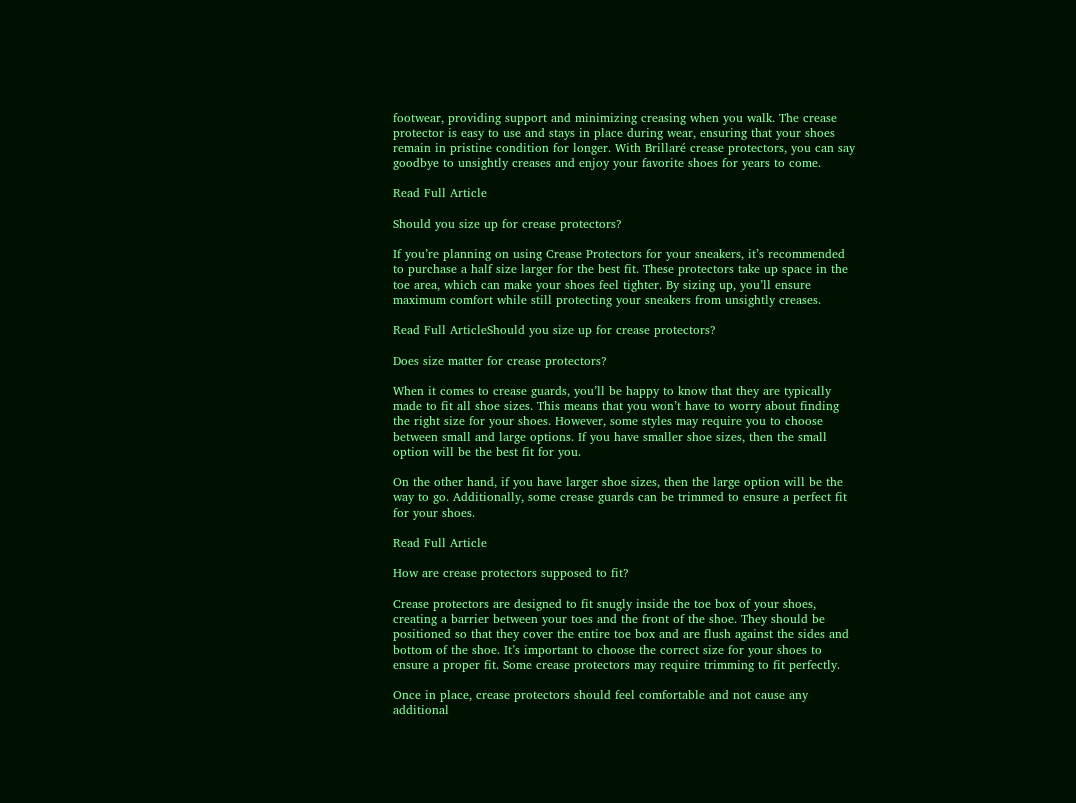footwear, providing support and minimizing creasing when you walk. The crease protector is easy to use and stays in place during wear, ensuring that your shoes remain in pristine condition for longer. With Brillaré crease protectors, you can say goodbye to unsightly creases and enjoy your favorite shoes for years to come.

Read Full Article

Should you size up for crease protectors?

If you’re planning on using Crease Protectors for your sneakers, it’s recommended to purchase a half size larger for the best fit. These protectors take up space in the toe area, which can make your shoes feel tighter. By sizing up, you’ll ensure maximum comfort while still protecting your sneakers from unsightly creases.

Read Full ArticleShould you size up for crease protectors?

Does size matter for crease protectors?

When it comes to crease guards, you’ll be happy to know that they are typically made to fit all shoe sizes. This means that you won’t have to worry about finding the right size for your shoes. However, some styles may require you to choose between small and large options. If you have smaller shoe sizes, then the small option will be the best fit for you.

On the other hand, if you have larger shoe sizes, then the large option will be the way to go. Additionally, some crease guards can be trimmed to ensure a perfect fit for your shoes.

Read Full Article

How are crease protectors supposed to fit?

Crease protectors are designed to fit snugly inside the toe box of your shoes, creating a barrier between your toes and the front of the shoe. They should be positioned so that they cover the entire toe box and are flush against the sides and bottom of the shoe. It’s important to choose the correct size for your shoes to ensure a proper fit. Some crease protectors may require trimming to fit perfectly.

Once in place, crease protectors should feel comfortable and not cause any additional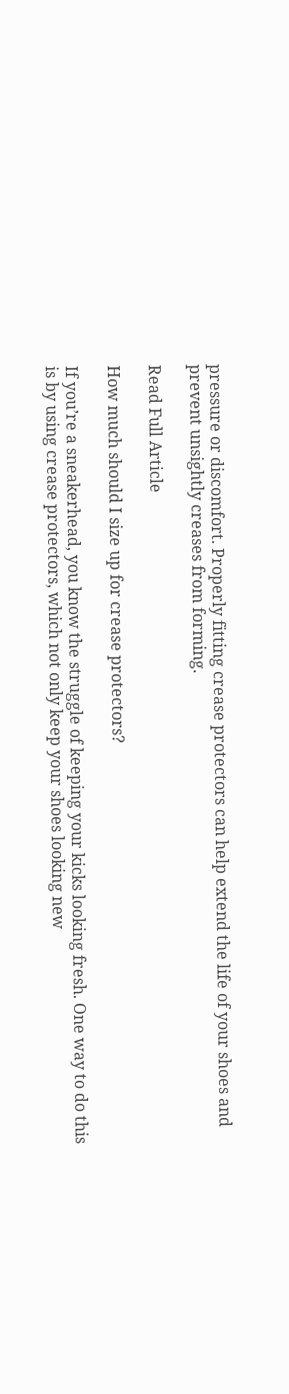pressure or discomfort. Properly fitting crease protectors can help extend the life of your shoes and prevent unsightly creases from forming.

Read Full Article

How much should I size up for crease protectors?

If you’re a sneakerhead, you know the struggle of keeping your kicks looking fresh. One way to do this is by using crease protectors, which not only keep your shoes looking new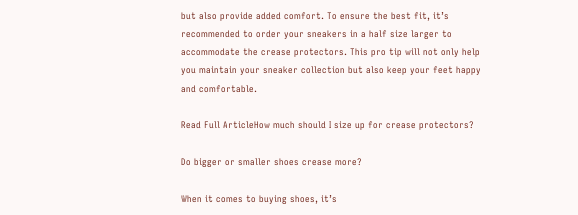but also provide added comfort. To ensure the best fit, it’s recommended to order your sneakers in a half size larger to accommodate the crease protectors. This pro tip will not only help you maintain your sneaker collection but also keep your feet happy and comfortable.

Read Full ArticleHow much should I size up for crease protectors?

Do bigger or smaller shoes crease more?

When it comes to buying shoes, it’s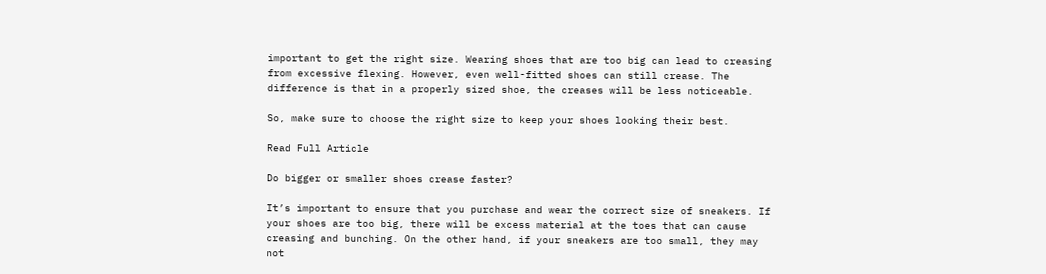important to get the right size. Wearing shoes that are too big can lead to creasing from excessive flexing. However, even well-fitted shoes can still crease. The difference is that in a properly sized shoe, the creases will be less noticeable.

So, make sure to choose the right size to keep your shoes looking their best.

Read Full Article

Do bigger or smaller shoes crease faster?

It’s important to ensure that you purchase and wear the correct size of sneakers. If your shoes are too big, there will be excess material at the toes that can cause creasing and bunching. On the other hand, if your sneakers are too small, they may not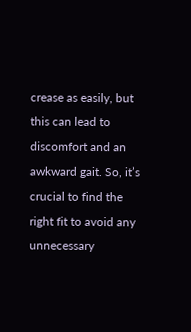crease as easily, but this can lead to discomfort and an awkward gait. So, it’s crucial to find the right fit to avoid any unnecessary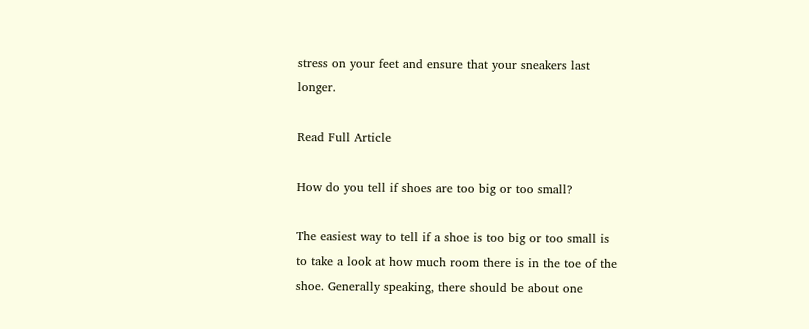stress on your feet and ensure that your sneakers last longer.

Read Full Article

How do you tell if shoes are too big or too small?

The easiest way to tell if a shoe is too big or too small is to take a look at how much room there is in the toe of the shoe. Generally speaking, there should be about one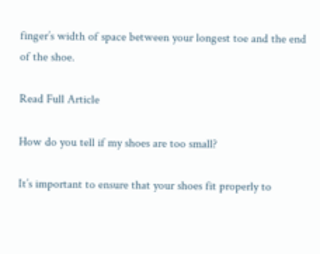finger’s width of space between your longest toe and the end of the shoe.

Read Full Article

How do you tell if my shoes are too small?

It’s important to ensure that your shoes fit properly to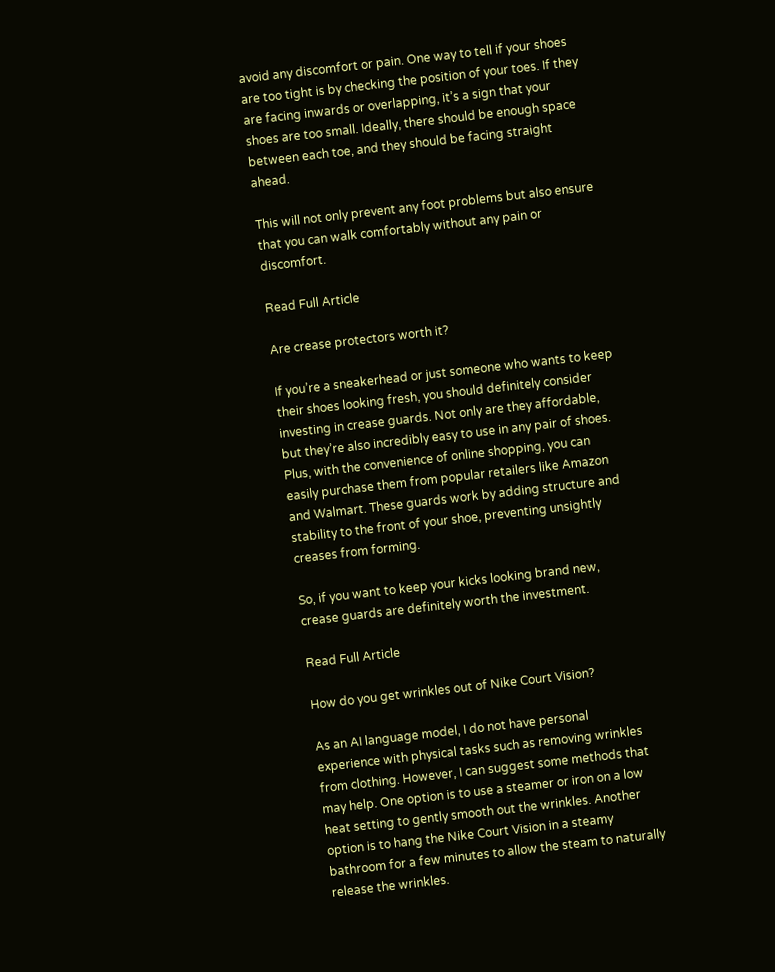avoid any discomfort or pain. One way to tell if your shoes are too tight is by checking the position of your toes. If they are facing inwards or overlapping, it’s a sign that your shoes are too small. Ideally, there should be enough space between each toe, and they should be facing straight ahead.

This will not only prevent any foot problems but also ensure that you can walk comfortably without any pain or discomfort.

Read Full Article

Are crease protectors worth it?

If you’re a sneakerhead or just someone who wants to keep their shoes looking fresh, you should definitely consider investing in crease guards. Not only are they affordable, but they’re also incredibly easy to use in any pair of shoes. Plus, with the convenience of online shopping, you can easily purchase them from popular retailers like Amazon and Walmart. These guards work by adding structure and stability to the front of your shoe, preventing unsightly creases from forming.

So, if you want to keep your kicks looking brand new, crease guards are definitely worth the investment.

Read Full Article

How do you get wrinkles out of Nike Court Vision?

As an AI language model, I do not have personal experience with physical tasks such as removing wrinkles from clothing. However, I can suggest some methods that may help. One option is to use a steamer or iron on a low heat setting to gently smooth out the wrinkles. Another option is to hang the Nike Court Vision in a steamy bathroom for a few minutes to allow the steam to naturally release the wrinkles.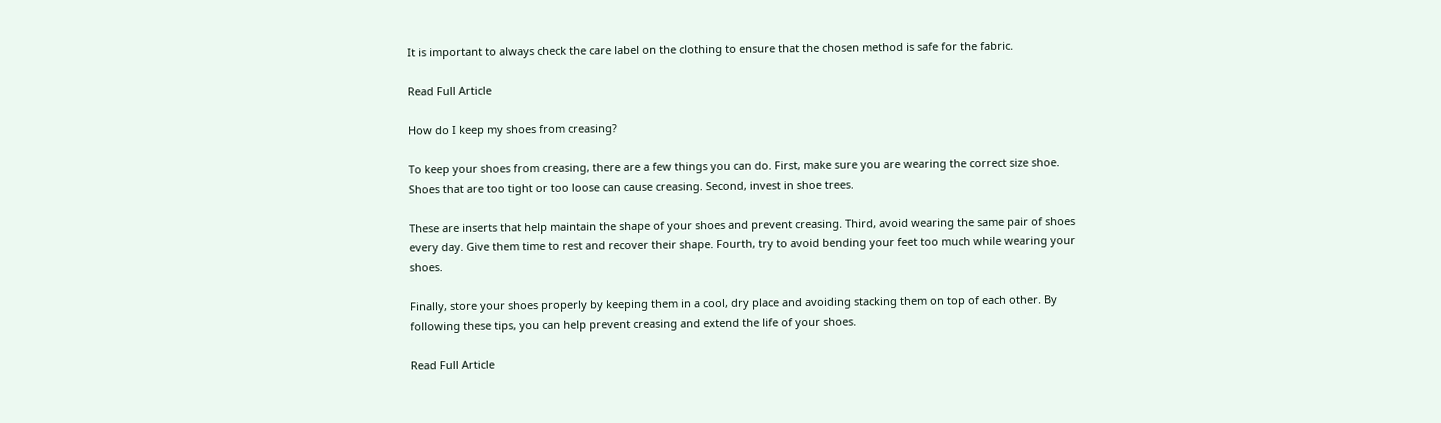It is important to always check the care label on the clothing to ensure that the chosen method is safe for the fabric.

Read Full Article

How do I keep my shoes from creasing?

To keep your shoes from creasing, there are a few things you can do. First, make sure you are wearing the correct size shoe. Shoes that are too tight or too loose can cause creasing. Second, invest in shoe trees.

These are inserts that help maintain the shape of your shoes and prevent creasing. Third, avoid wearing the same pair of shoes every day. Give them time to rest and recover their shape. Fourth, try to avoid bending your feet too much while wearing your shoes.

Finally, store your shoes properly by keeping them in a cool, dry place and avoiding stacking them on top of each other. By following these tips, you can help prevent creasing and extend the life of your shoes.

Read Full Article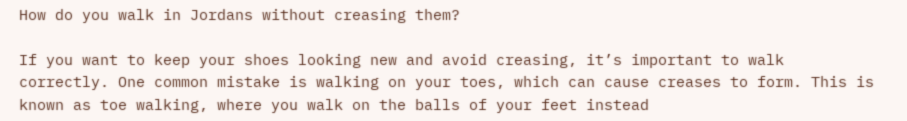How do you walk in Jordans without creasing them?

If you want to keep your shoes looking new and avoid creasing, it’s important to walk correctly. One common mistake is walking on your toes, which can cause creases to form. This is known as toe walking, where you walk on the balls of your feet instead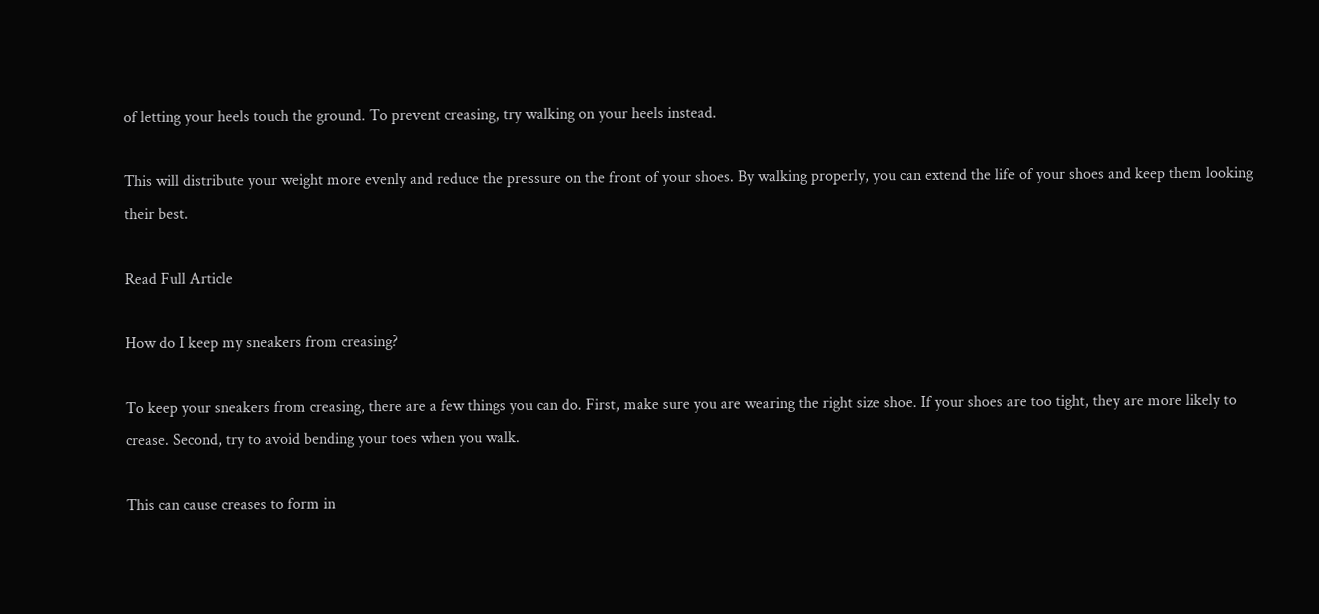of letting your heels touch the ground. To prevent creasing, try walking on your heels instead.

This will distribute your weight more evenly and reduce the pressure on the front of your shoes. By walking properly, you can extend the life of your shoes and keep them looking their best.

Read Full Article

How do I keep my sneakers from creasing?

To keep your sneakers from creasing, there are a few things you can do. First, make sure you are wearing the right size shoe. If your shoes are too tight, they are more likely to crease. Second, try to avoid bending your toes when you walk.

This can cause creases to form in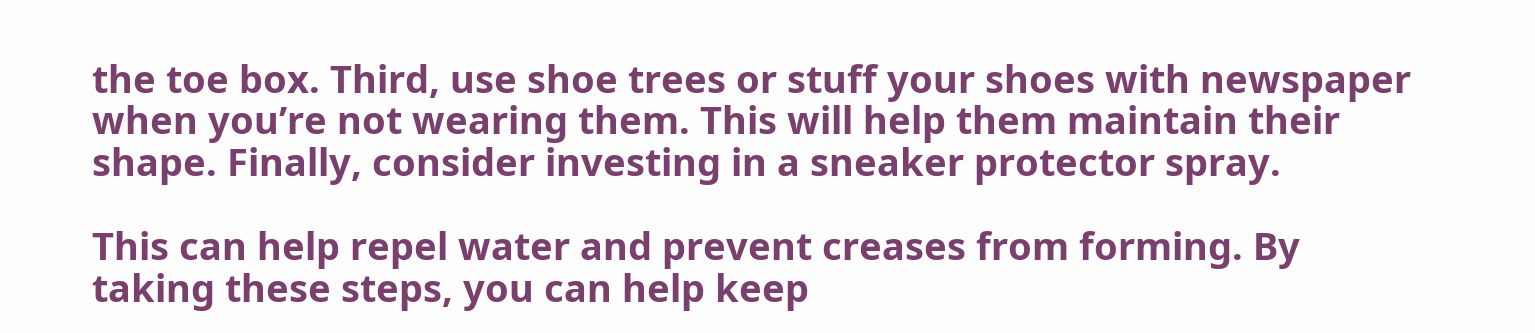the toe box. Third, use shoe trees or stuff your shoes with newspaper when you’re not wearing them. This will help them maintain their shape. Finally, consider investing in a sneaker protector spray.

This can help repel water and prevent creases from forming. By taking these steps, you can help keep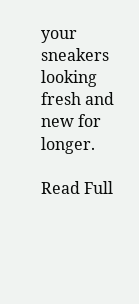your sneakers looking fresh and new for longer.

Read Full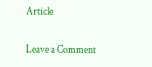Article

Leave a Comment